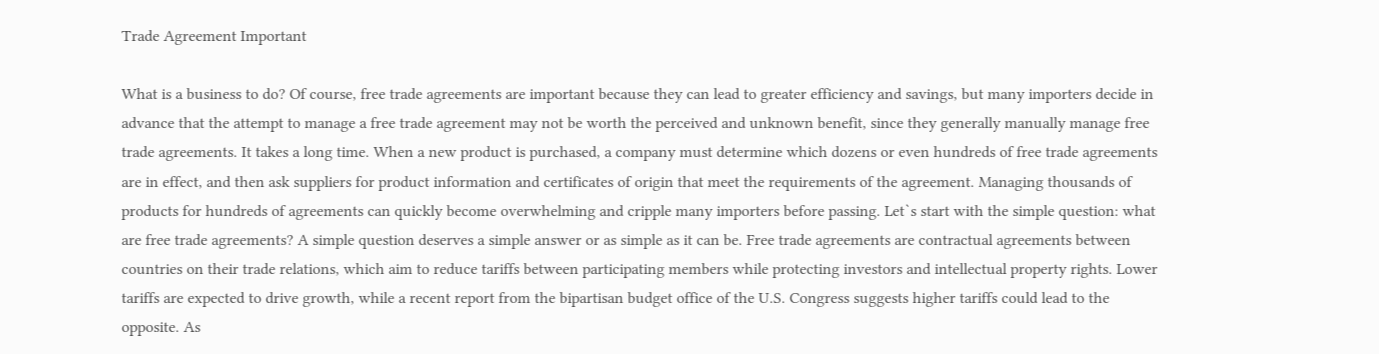Trade Agreement Important

What is a business to do? Of course, free trade agreements are important because they can lead to greater efficiency and savings, but many importers decide in advance that the attempt to manage a free trade agreement may not be worth the perceived and unknown benefit, since they generally manually manage free trade agreements. It takes a long time. When a new product is purchased, a company must determine which dozens or even hundreds of free trade agreements are in effect, and then ask suppliers for product information and certificates of origin that meet the requirements of the agreement. Managing thousands of products for hundreds of agreements can quickly become overwhelming and cripple many importers before passing. Let`s start with the simple question: what are free trade agreements? A simple question deserves a simple answer or as simple as it can be. Free trade agreements are contractual agreements between countries on their trade relations, which aim to reduce tariffs between participating members while protecting investors and intellectual property rights. Lower tariffs are expected to drive growth, while a recent report from the bipartisan budget office of the U.S. Congress suggests higher tariffs could lead to the opposite. As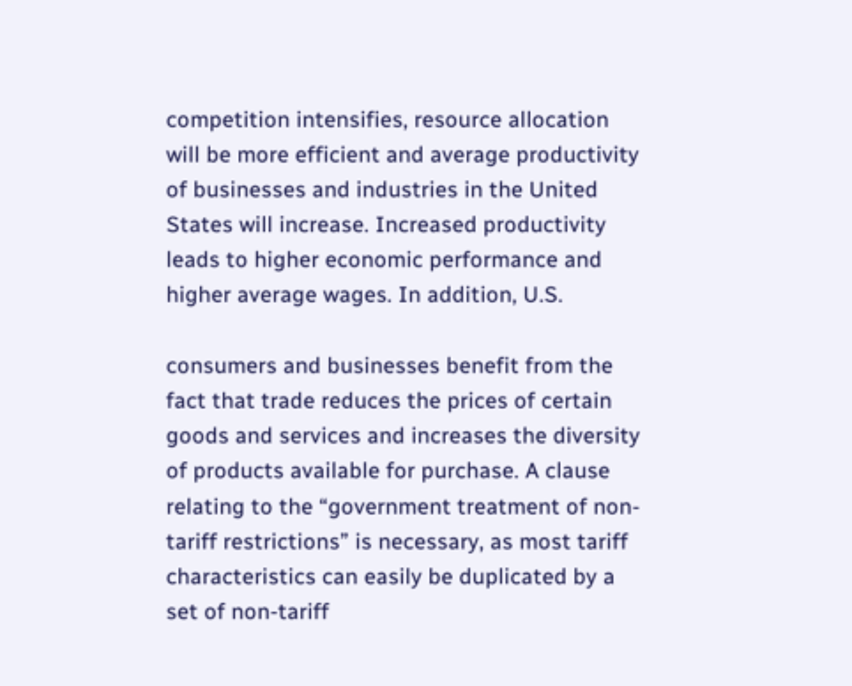competition intensifies, resource allocation will be more efficient and average productivity of businesses and industries in the United States will increase. Increased productivity leads to higher economic performance and higher average wages. In addition, U.S.

consumers and businesses benefit from the fact that trade reduces the prices of certain goods and services and increases the diversity of products available for purchase. A clause relating to the “government treatment of non-tariff restrictions” is necessary, as most tariff characteristics can easily be duplicated by a set of non-tariff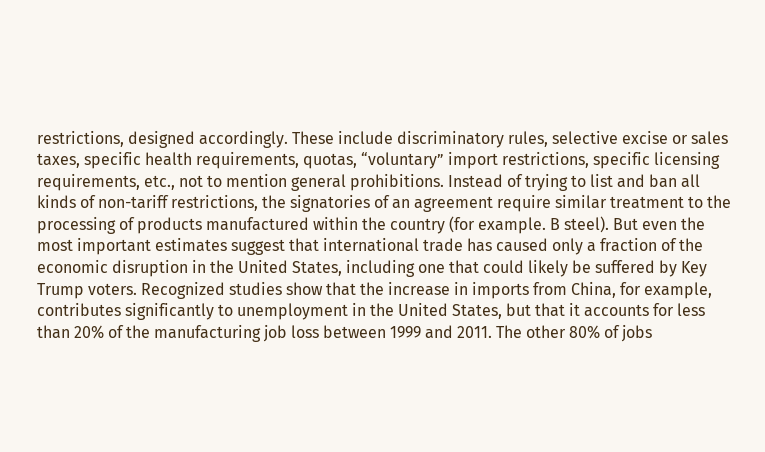restrictions, designed accordingly. These include discriminatory rules, selective excise or sales taxes, specific health requirements, quotas, “voluntary” import restrictions, specific licensing requirements, etc., not to mention general prohibitions. Instead of trying to list and ban all kinds of non-tariff restrictions, the signatories of an agreement require similar treatment to the processing of products manufactured within the country (for example. B steel). But even the most important estimates suggest that international trade has caused only a fraction of the economic disruption in the United States, including one that could likely be suffered by Key Trump voters. Recognized studies show that the increase in imports from China, for example, contributes significantly to unemployment in the United States, but that it accounts for less than 20% of the manufacturing job loss between 1999 and 2011. The other 80% of jobs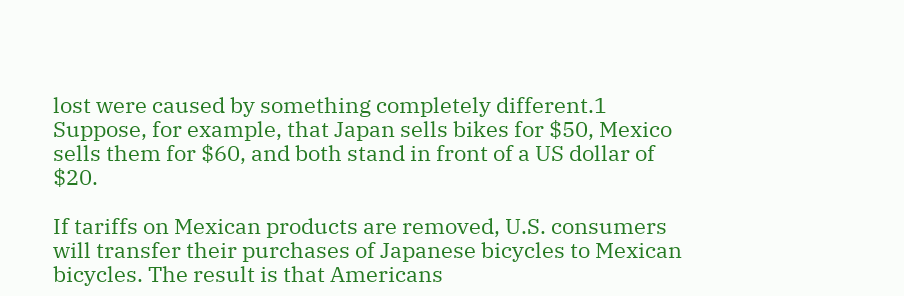lost were caused by something completely different.1 Suppose, for example, that Japan sells bikes for $50, Mexico sells them for $60, and both stand in front of a US dollar of $20.

If tariffs on Mexican products are removed, U.S. consumers will transfer their purchases of Japanese bicycles to Mexican bicycles. The result is that Americans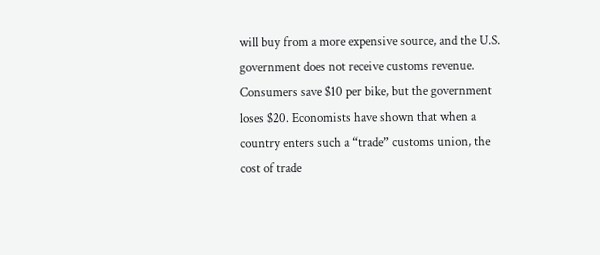will buy from a more expensive source, and the U.S. government does not receive customs revenue. Consumers save $10 per bike, but the government loses $20. Economists have shown that when a country enters such a “trade” customs union, the cost of trade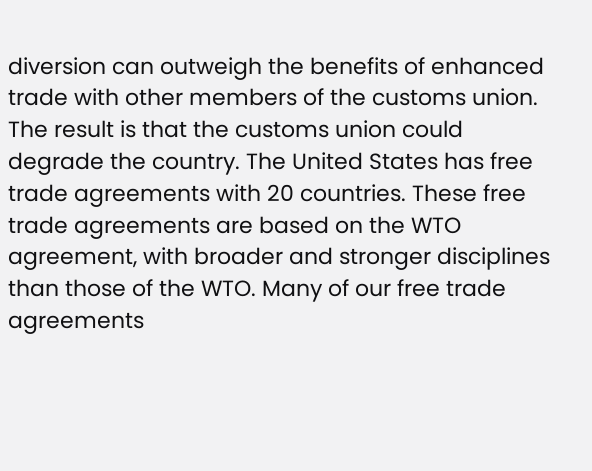diversion can outweigh the benefits of enhanced trade with other members of the customs union. The result is that the customs union could degrade the country. The United States has free trade agreements with 20 countries. These free trade agreements are based on the WTO agreement, with broader and stronger disciplines than those of the WTO. Many of our free trade agreements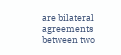are bilateral agreements between two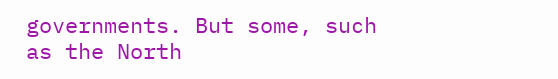governments. But some, such as the North